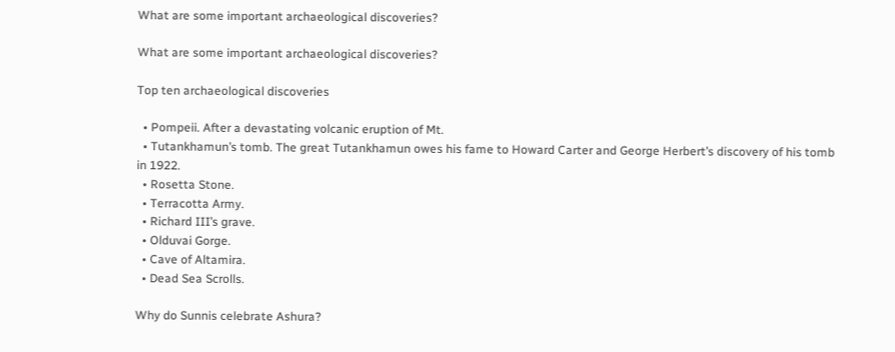What are some important archaeological discoveries?

What are some important archaeological discoveries?

Top ten archaeological discoveries

  • Pompeii. After a devastating volcanic eruption of Mt.
  • Tutankhamun’s tomb. The great Tutankhamun owes his fame to Howard Carter and George Herbert’s discovery of his tomb in 1922.
  • Rosetta Stone.
  • Terracotta Army.
  • Richard III’s grave.
  • Olduvai Gorge.
  • Cave of Altamira.
  • Dead Sea Scrolls.

Why do Sunnis celebrate Ashura?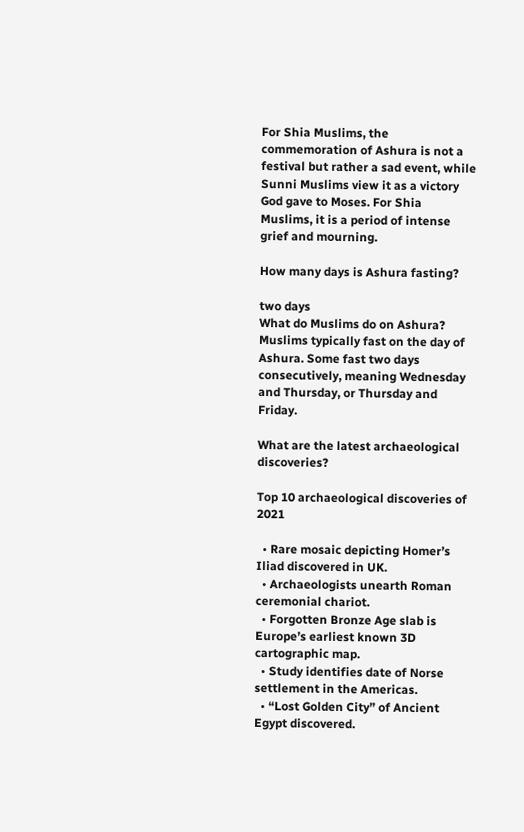For Shia Muslims, the commemoration of Ashura is not a festival but rather a sad event, while Sunni Muslims view it as a victory God gave to Moses. For Shia Muslims, it is a period of intense grief and mourning.

How many days is Ashura fasting?

two days
What do Muslims do on Ashura? Muslims typically fast on the day of Ashura. Some fast two days consecutively, meaning Wednesday and Thursday, or Thursday and Friday.

What are the latest archaeological discoveries?

Top 10 archaeological discoveries of 2021

  • Rare mosaic depicting Homer’s Iliad discovered in UK.
  • Archaeologists unearth Roman ceremonial chariot.
  • Forgotten Bronze Age slab is Europe’s earliest known 3D cartographic map.
  • Study identifies date of Norse settlement in the Americas.
  • “Lost Golden City” of Ancient Egypt discovered.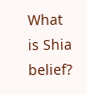What is Shia belief?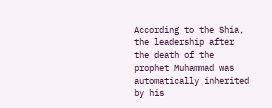According to the Shia, the leadership after the death of the prophet Muhammad was automatically inherited by his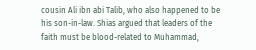cousin Ali ibn abi Talib, who also happened to be his son-in-law. Shias argued that leaders of the faith must be blood-related to Muhammad,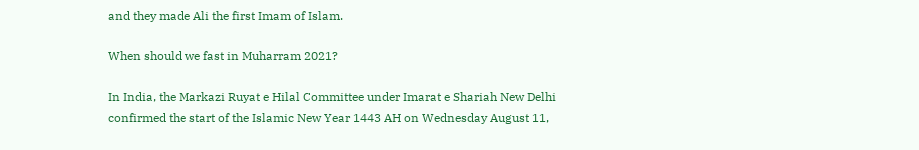and they made Ali the first Imam of Islam.

When should we fast in Muharram 2021?

In India, the Markazi Ruyat e Hilal Committee under Imarat e Shariah New Delhi confirmed the start of the Islamic New Year 1443 AH on Wednesday August 11,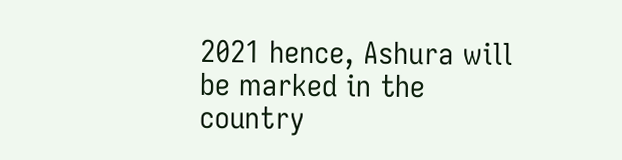2021 hence, Ashura will be marked in the country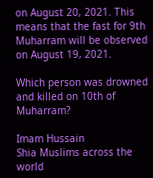on August 20, 2021. This means that the fast for 9th Muharram will be observed on August 19, 2021.

Which person was drowned and killed on 10th of Muharram?

Imam Hussain
Shia Muslims across the world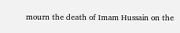mourn the death of Imam Hussain on the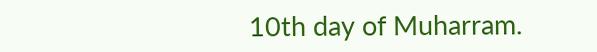10th day of Muharram.